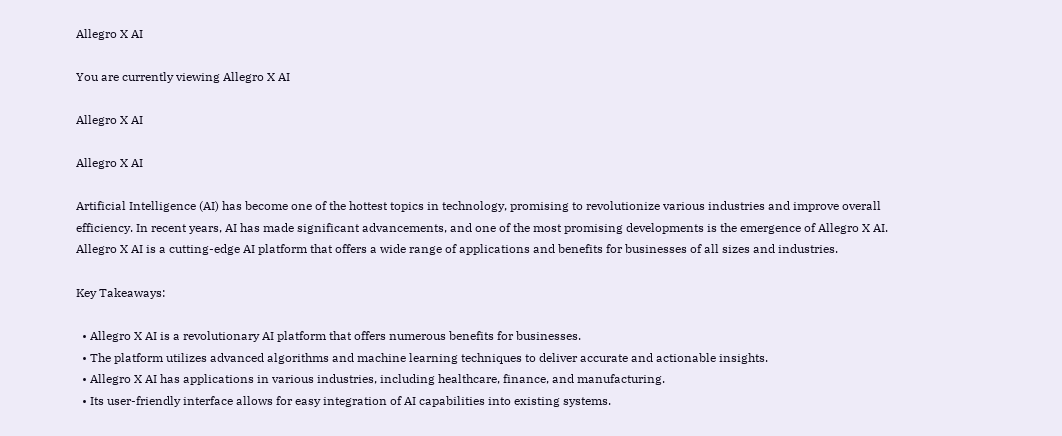Allegro X AI

You are currently viewing Allegro X AI

Allegro X AI

Allegro X AI

Artificial Intelligence (AI) has become one of the hottest topics in technology, promising to revolutionize various industries and improve overall efficiency. In recent years, AI has made significant advancements, and one of the most promising developments is the emergence of Allegro X AI. Allegro X AI is a cutting-edge AI platform that offers a wide range of applications and benefits for businesses of all sizes and industries.

Key Takeaways:

  • Allegro X AI is a revolutionary AI platform that offers numerous benefits for businesses.
  • The platform utilizes advanced algorithms and machine learning techniques to deliver accurate and actionable insights.
  • Allegro X AI has applications in various industries, including healthcare, finance, and manufacturing.
  • Its user-friendly interface allows for easy integration of AI capabilities into existing systems.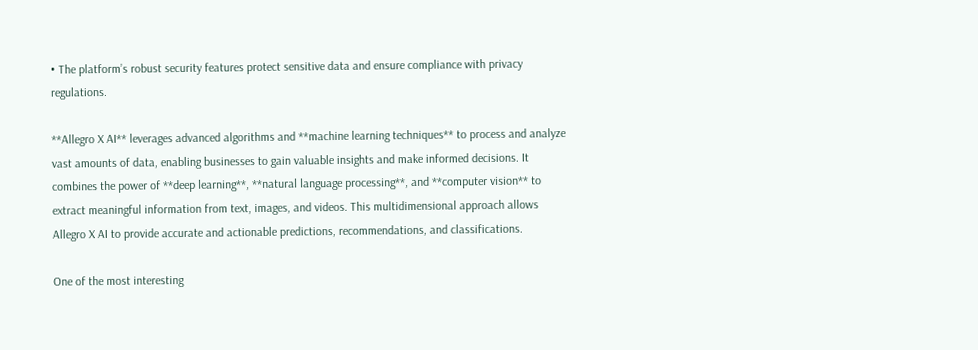• The platform’s robust security features protect sensitive data and ensure compliance with privacy regulations.

**Allegro X AI** leverages advanced algorithms and **machine learning techniques** to process and analyze vast amounts of data, enabling businesses to gain valuable insights and make informed decisions. It combines the power of **deep learning**, **natural language processing**, and **computer vision** to extract meaningful information from text, images, and videos. This multidimensional approach allows Allegro X AI to provide accurate and actionable predictions, recommendations, and classifications.

One of the most interesting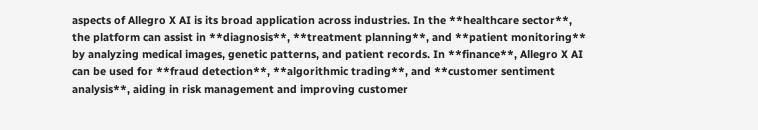aspects of Allegro X AI is its broad application across industries. In the **healthcare sector**, the platform can assist in **diagnosis**, **treatment planning**, and **patient monitoring** by analyzing medical images, genetic patterns, and patient records. In **finance**, Allegro X AI can be used for **fraud detection**, **algorithmic trading**, and **customer sentiment analysis**, aiding in risk management and improving customer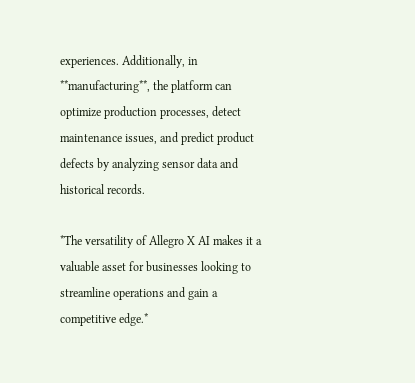experiences. Additionally, in **manufacturing**, the platform can optimize production processes, detect maintenance issues, and predict product defects by analyzing sensor data and historical records.

*The versatility of Allegro X AI makes it a valuable asset for businesses looking to streamline operations and gain a competitive edge.*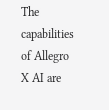The capabilities of Allegro X AI are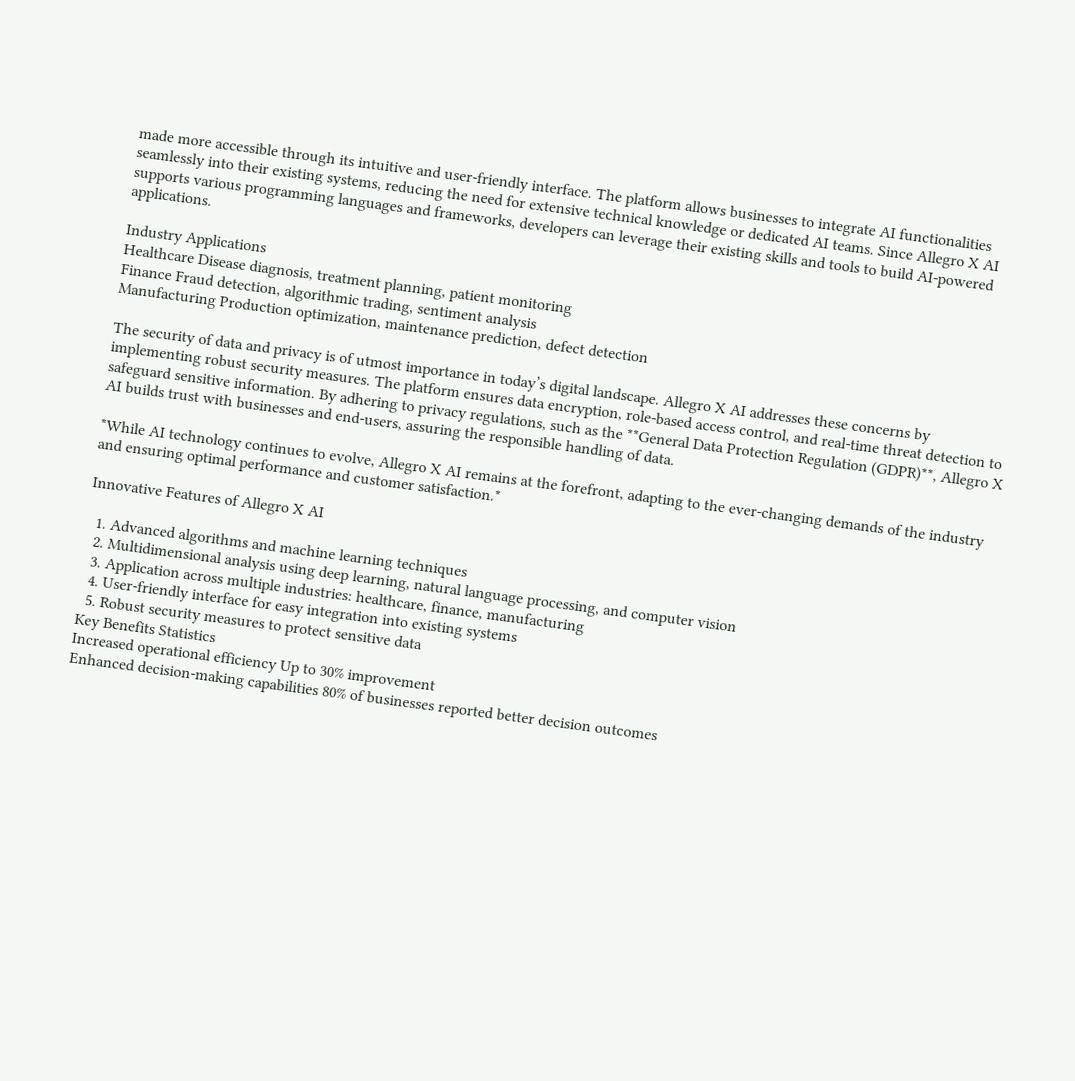made more accessible through its intuitive and user-friendly interface. The platform allows businesses to integrate AI functionalities seamlessly into their existing systems, reducing the need for extensive technical knowledge or dedicated AI teams. Since Allegro X AI supports various programming languages and frameworks, developers can leverage their existing skills and tools to build AI-powered applications.

Industry Applications
Healthcare Disease diagnosis, treatment planning, patient monitoring
Finance Fraud detection, algorithmic trading, sentiment analysis
Manufacturing Production optimization, maintenance prediction, defect detection

The security of data and privacy is of utmost importance in today’s digital landscape. Allegro X AI addresses these concerns by implementing robust security measures. The platform ensures data encryption, role-based access control, and real-time threat detection to safeguard sensitive information. By adhering to privacy regulations, such as the **General Data Protection Regulation (GDPR)**, Allegro X AI builds trust with businesses and end-users, assuring the responsible handling of data.

*While AI technology continues to evolve, Allegro X AI remains at the forefront, adapting to the ever-changing demands of the industry and ensuring optimal performance and customer satisfaction.*

Innovative Features of Allegro X AI

  1. Advanced algorithms and machine learning techniques
  2. Multidimensional analysis using deep learning, natural language processing, and computer vision
  3. Application across multiple industries: healthcare, finance, manufacturing
  4. User-friendly interface for easy integration into existing systems
  5. Robust security measures to protect sensitive data
Key Benefits Statistics
Increased operational efficiency Up to 30% improvement
Enhanced decision-making capabilities 80% of businesses reported better decision outcomes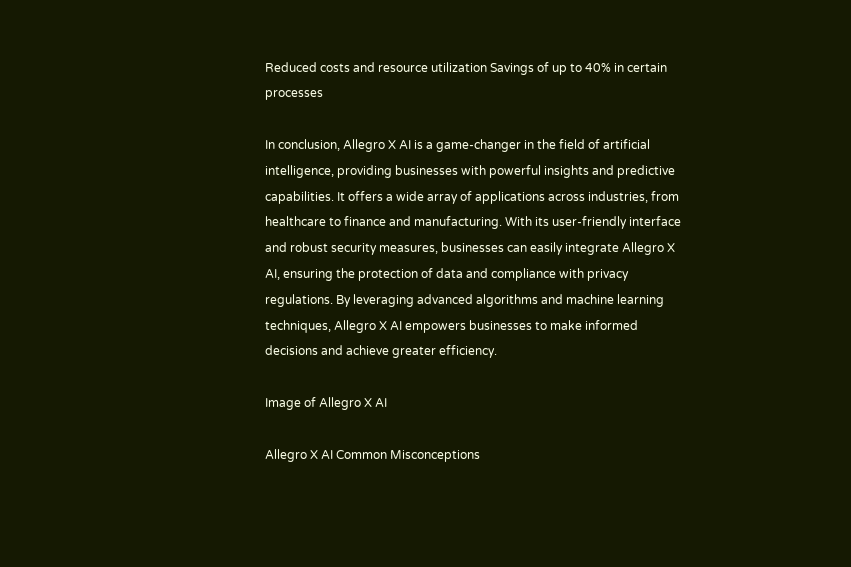Reduced costs and resource utilization Savings of up to 40% in certain processes

In conclusion, Allegro X AI is a game-changer in the field of artificial intelligence, providing businesses with powerful insights and predictive capabilities. It offers a wide array of applications across industries, from healthcare to finance and manufacturing. With its user-friendly interface and robust security measures, businesses can easily integrate Allegro X AI, ensuring the protection of data and compliance with privacy regulations. By leveraging advanced algorithms and machine learning techniques, Allegro X AI empowers businesses to make informed decisions and achieve greater efficiency.

Image of Allegro X AI

Allegro X AI Common Misconceptions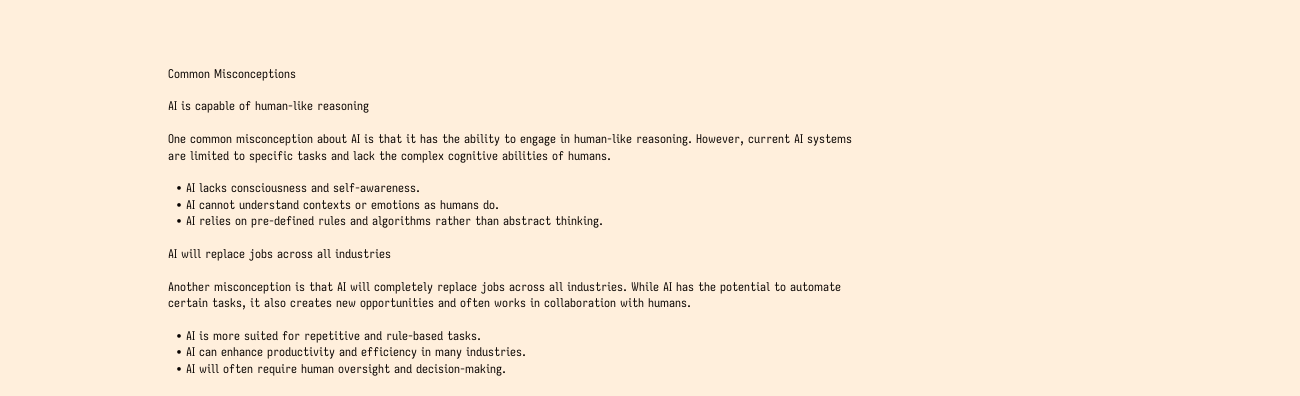Common Misconceptions

AI is capable of human-like reasoning

One common misconception about AI is that it has the ability to engage in human-like reasoning. However, current AI systems are limited to specific tasks and lack the complex cognitive abilities of humans.

  • AI lacks consciousness and self-awareness.
  • AI cannot understand contexts or emotions as humans do.
  • AI relies on pre-defined rules and algorithms rather than abstract thinking.

AI will replace jobs across all industries

Another misconception is that AI will completely replace jobs across all industries. While AI has the potential to automate certain tasks, it also creates new opportunities and often works in collaboration with humans.

  • AI is more suited for repetitive and rule-based tasks.
  • AI can enhance productivity and efficiency in many industries.
  • AI will often require human oversight and decision-making.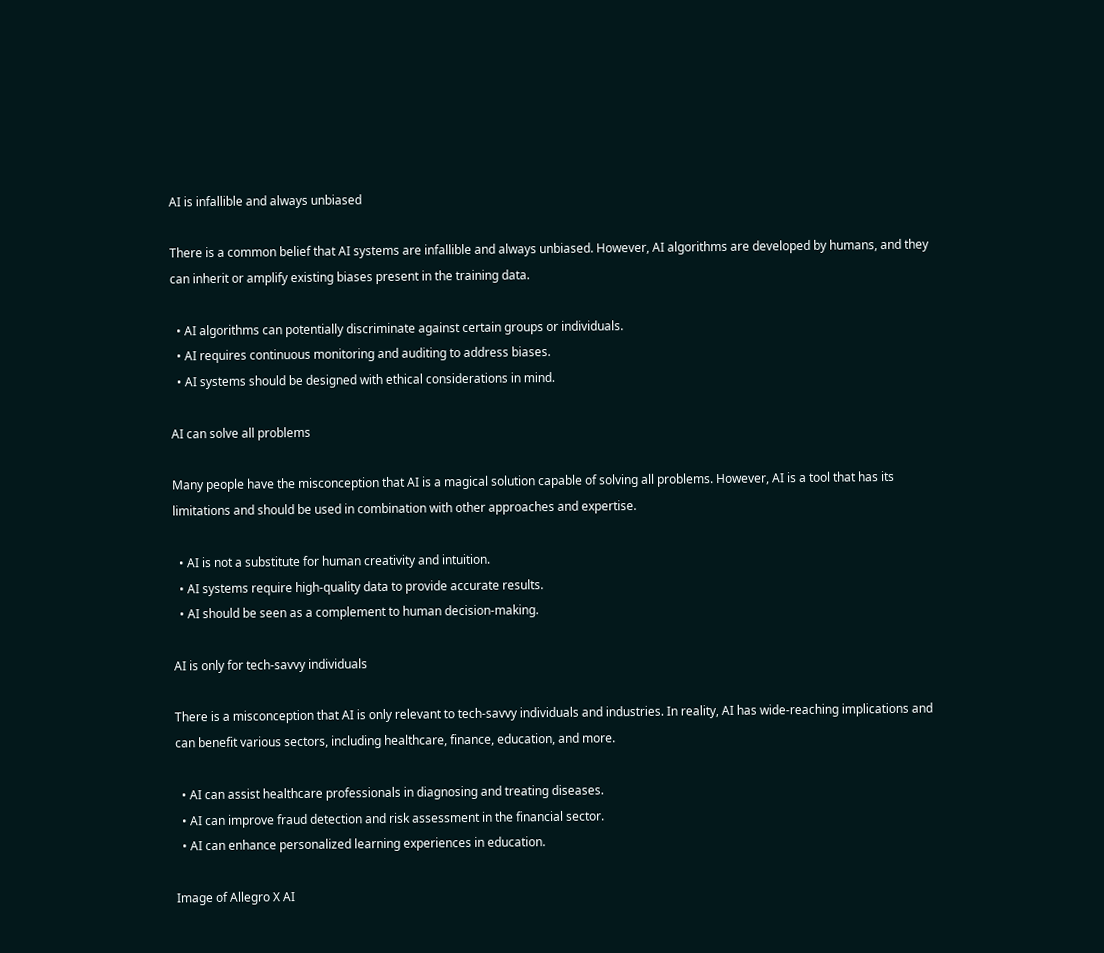AI is infallible and always unbiased

There is a common belief that AI systems are infallible and always unbiased. However, AI algorithms are developed by humans, and they can inherit or amplify existing biases present in the training data.

  • AI algorithms can potentially discriminate against certain groups or individuals.
  • AI requires continuous monitoring and auditing to address biases.
  • AI systems should be designed with ethical considerations in mind.

AI can solve all problems

Many people have the misconception that AI is a magical solution capable of solving all problems. However, AI is a tool that has its limitations and should be used in combination with other approaches and expertise.

  • AI is not a substitute for human creativity and intuition.
  • AI systems require high-quality data to provide accurate results.
  • AI should be seen as a complement to human decision-making.

AI is only for tech-savvy individuals

There is a misconception that AI is only relevant to tech-savvy individuals and industries. In reality, AI has wide-reaching implications and can benefit various sectors, including healthcare, finance, education, and more.

  • AI can assist healthcare professionals in diagnosing and treating diseases.
  • AI can improve fraud detection and risk assessment in the financial sector.
  • AI can enhance personalized learning experiences in education.

Image of Allegro X AI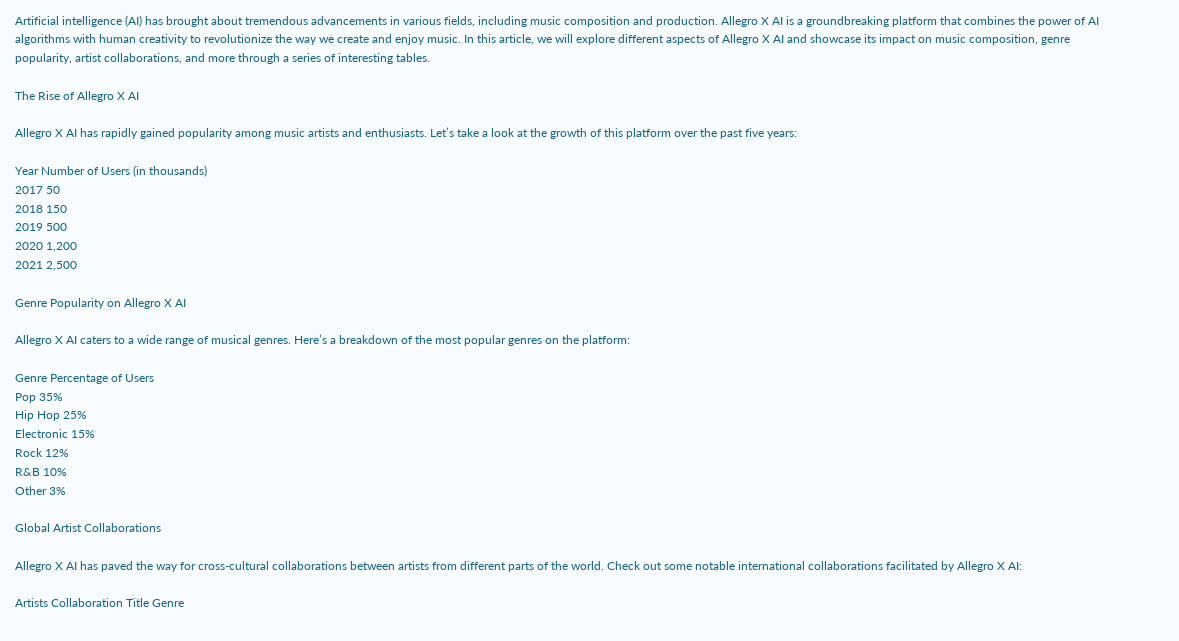Artificial intelligence (AI) has brought about tremendous advancements in various fields, including music composition and production. Allegro X AI is a groundbreaking platform that combines the power of AI algorithms with human creativity to revolutionize the way we create and enjoy music. In this article, we will explore different aspects of Allegro X AI and showcase its impact on music composition, genre popularity, artist collaborations, and more through a series of interesting tables.

The Rise of Allegro X AI

Allegro X AI has rapidly gained popularity among music artists and enthusiasts. Let’s take a look at the growth of this platform over the past five years:

Year Number of Users (in thousands)
2017 50
2018 150
2019 500
2020 1,200
2021 2,500

Genre Popularity on Allegro X AI

Allegro X AI caters to a wide range of musical genres. Here’s a breakdown of the most popular genres on the platform:

Genre Percentage of Users
Pop 35%
Hip Hop 25%
Electronic 15%
Rock 12%
R&B 10%
Other 3%

Global Artist Collaborations

Allegro X AI has paved the way for cross-cultural collaborations between artists from different parts of the world. Check out some notable international collaborations facilitated by Allegro X AI:

Artists Collaboration Title Genre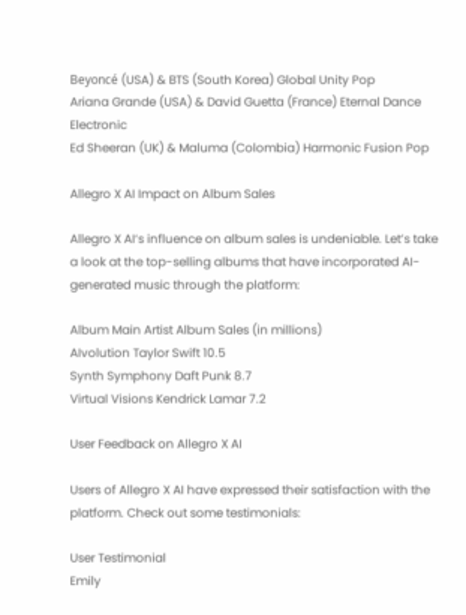Beyoncé (USA) & BTS (South Korea) Global Unity Pop
Ariana Grande (USA) & David Guetta (France) Eternal Dance Electronic
Ed Sheeran (UK) & Maluma (Colombia) Harmonic Fusion Pop

Allegro X AI Impact on Album Sales

Allegro X AI‘s influence on album sales is undeniable. Let’s take a look at the top-selling albums that have incorporated AI-generated music through the platform:

Album Main Artist Album Sales (in millions)
AIvolution Taylor Swift 10.5
Synth Symphony Daft Punk 8.7
Virtual Visions Kendrick Lamar 7.2

User Feedback on Allegro X AI

Users of Allegro X AI have expressed their satisfaction with the platform. Check out some testimonials:

User Testimonial
Emily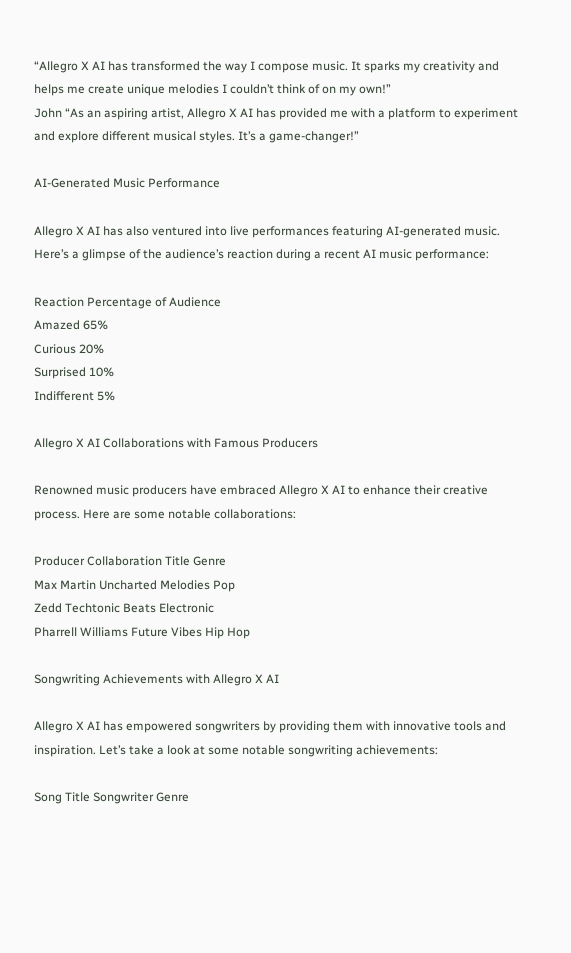“Allegro X AI has transformed the way I compose music. It sparks my creativity and helps me create unique melodies I couldn’t think of on my own!”
John “As an aspiring artist, Allegro X AI has provided me with a platform to experiment and explore different musical styles. It’s a game-changer!”

AI-Generated Music Performance

Allegro X AI has also ventured into live performances featuring AI-generated music. Here’s a glimpse of the audience’s reaction during a recent AI music performance:

Reaction Percentage of Audience
Amazed 65%
Curious 20%
Surprised 10%
Indifferent 5%

Allegro X AI Collaborations with Famous Producers

Renowned music producers have embraced Allegro X AI to enhance their creative process. Here are some notable collaborations:

Producer Collaboration Title Genre
Max Martin Uncharted Melodies Pop
Zedd Techtonic Beats Electronic
Pharrell Williams Future Vibes Hip Hop

Songwriting Achievements with Allegro X AI

Allegro X AI has empowered songwriters by providing them with innovative tools and inspiration. Let’s take a look at some notable songwriting achievements:

Song Title Songwriter Genre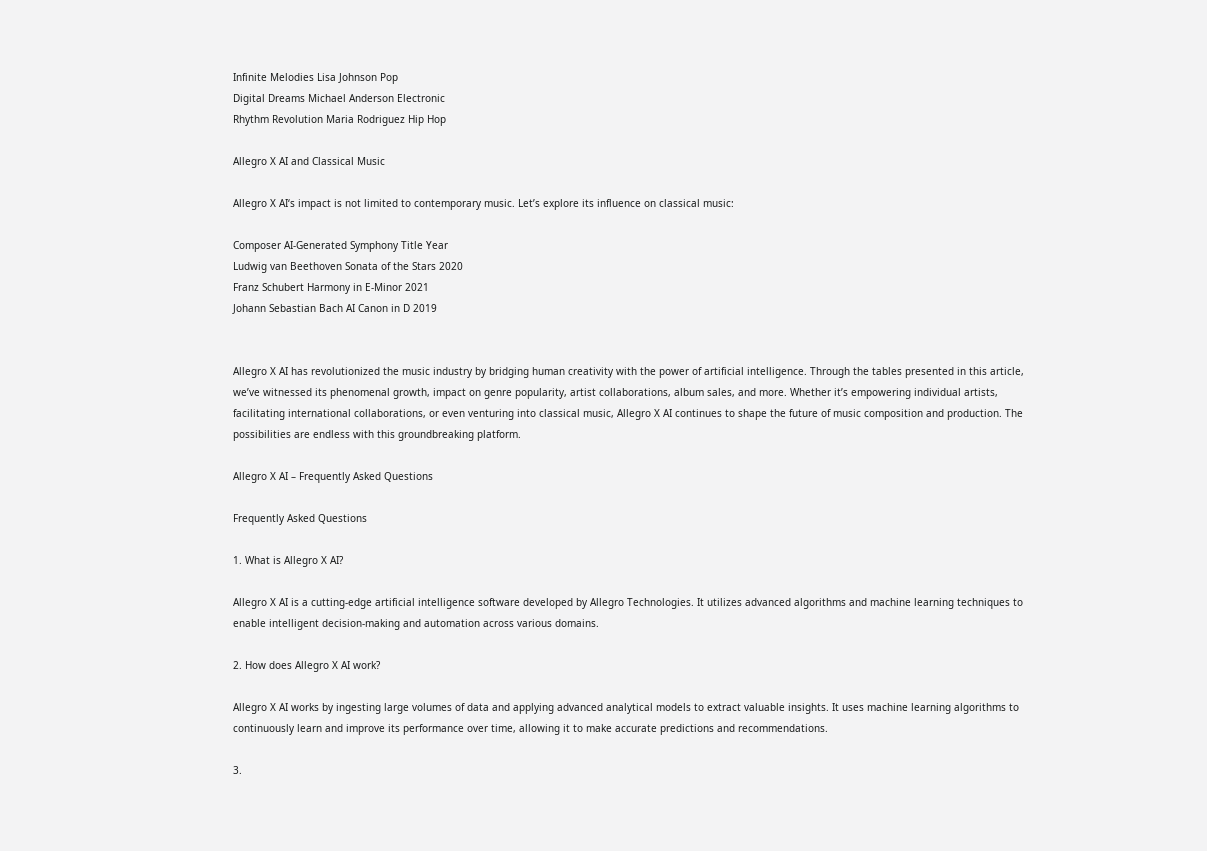Infinite Melodies Lisa Johnson Pop
Digital Dreams Michael Anderson Electronic
Rhythm Revolution Maria Rodriguez Hip Hop

Allegro X AI and Classical Music

Allegro X AI‘s impact is not limited to contemporary music. Let’s explore its influence on classical music:

Composer AI-Generated Symphony Title Year
Ludwig van Beethoven Sonata of the Stars 2020
Franz Schubert Harmony in E-Minor 2021
Johann Sebastian Bach AI Canon in D 2019


Allegro X AI has revolutionized the music industry by bridging human creativity with the power of artificial intelligence. Through the tables presented in this article, we’ve witnessed its phenomenal growth, impact on genre popularity, artist collaborations, album sales, and more. Whether it’s empowering individual artists, facilitating international collaborations, or even venturing into classical music, Allegro X AI continues to shape the future of music composition and production. The possibilities are endless with this groundbreaking platform.

Allegro X AI – Frequently Asked Questions

Frequently Asked Questions

1. What is Allegro X AI?

Allegro X AI is a cutting-edge artificial intelligence software developed by Allegro Technologies. It utilizes advanced algorithms and machine learning techniques to enable intelligent decision-making and automation across various domains.

2. How does Allegro X AI work?

Allegro X AI works by ingesting large volumes of data and applying advanced analytical models to extract valuable insights. It uses machine learning algorithms to continuously learn and improve its performance over time, allowing it to make accurate predictions and recommendations.

3.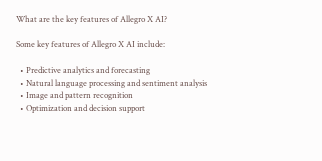What are the key features of Allegro X AI?

Some key features of Allegro X AI include:

  • Predictive analytics and forecasting
  • Natural language processing and sentiment analysis
  • Image and pattern recognition
  • Optimization and decision support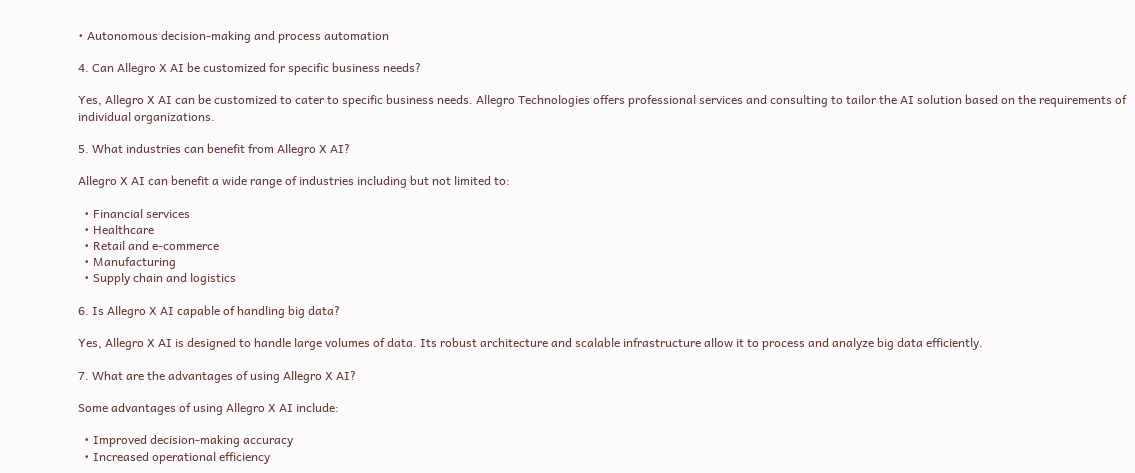• Autonomous decision-making and process automation

4. Can Allegro X AI be customized for specific business needs?

Yes, Allegro X AI can be customized to cater to specific business needs. Allegro Technologies offers professional services and consulting to tailor the AI solution based on the requirements of individual organizations.

5. What industries can benefit from Allegro X AI?

Allegro X AI can benefit a wide range of industries including but not limited to:

  • Financial services
  • Healthcare
  • Retail and e-commerce
  • Manufacturing
  • Supply chain and logistics

6. Is Allegro X AI capable of handling big data?

Yes, Allegro X AI is designed to handle large volumes of data. Its robust architecture and scalable infrastructure allow it to process and analyze big data efficiently.

7. What are the advantages of using Allegro X AI?

Some advantages of using Allegro X AI include:

  • Improved decision-making accuracy
  • Increased operational efficiency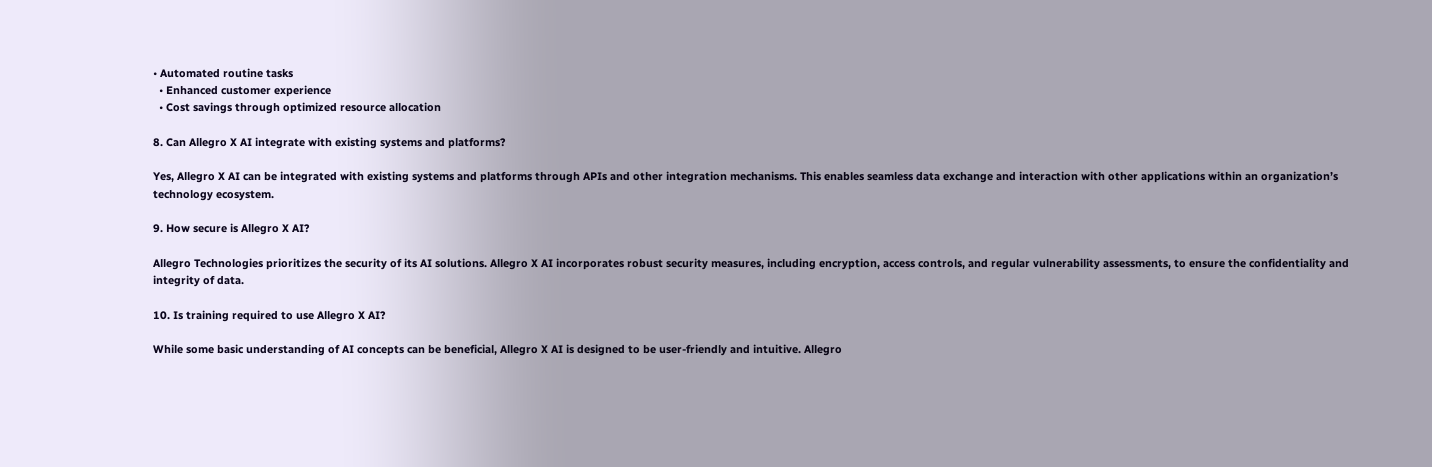• Automated routine tasks
  • Enhanced customer experience
  • Cost savings through optimized resource allocation

8. Can Allegro X AI integrate with existing systems and platforms?

Yes, Allegro X AI can be integrated with existing systems and platforms through APIs and other integration mechanisms. This enables seamless data exchange and interaction with other applications within an organization’s technology ecosystem.

9. How secure is Allegro X AI?

Allegro Technologies prioritizes the security of its AI solutions. Allegro X AI incorporates robust security measures, including encryption, access controls, and regular vulnerability assessments, to ensure the confidentiality and integrity of data.

10. Is training required to use Allegro X AI?

While some basic understanding of AI concepts can be beneficial, Allegro X AI is designed to be user-friendly and intuitive. Allegro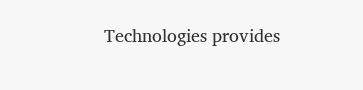Technologies provides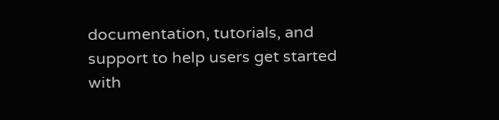documentation, tutorials, and support to help users get started with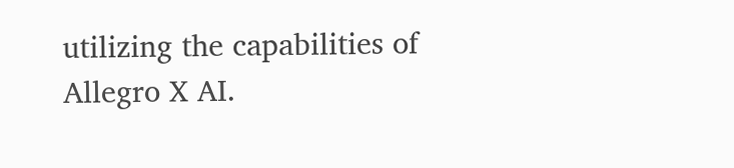utilizing the capabilities of Allegro X AI.